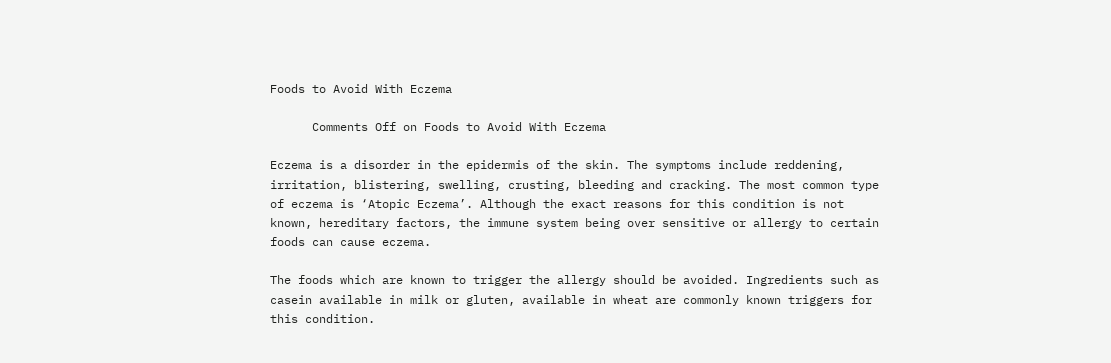Foods to Avoid With Eczema

      Comments Off on Foods to Avoid With Eczema

Eczema is a disorder in the epidermis of the skin. The symptoms include reddening, irritation, blistering, swelling, crusting, bleeding and cracking. The most common type of eczema is ‘Atopic Eczema’. Although the exact reasons for this condition is not known, hereditary factors, the immune system being over sensitive or allergy to certain foods can cause eczema.

The foods which are known to trigger the allergy should be avoided. Ingredients such as casein available in milk or gluten, available in wheat are commonly known triggers for this condition.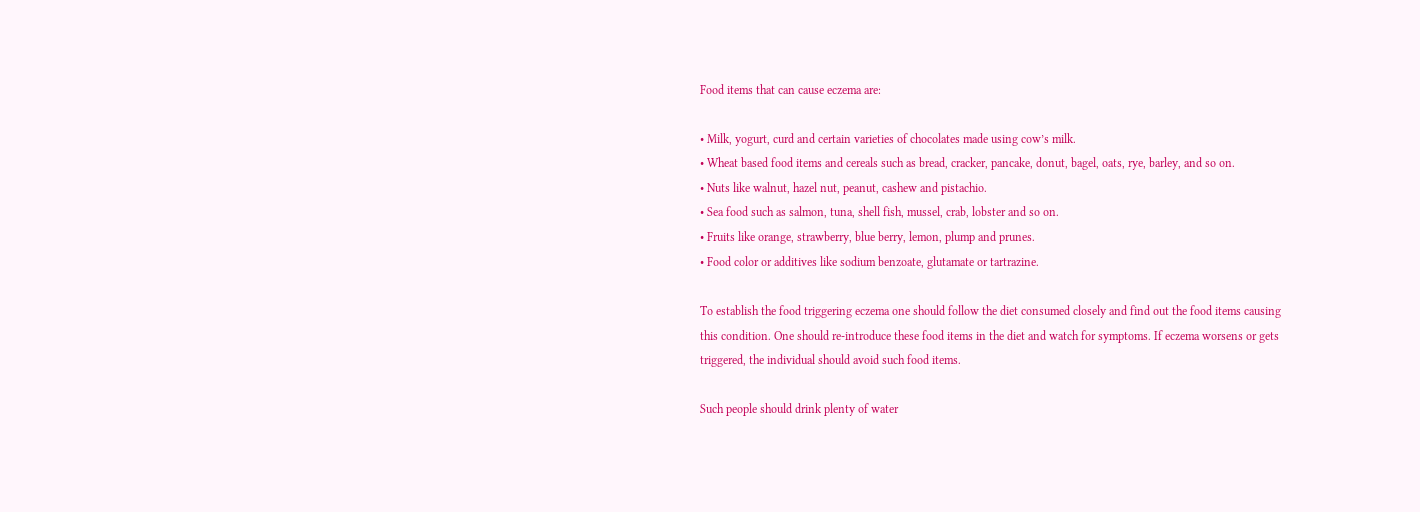Food items that can cause eczema are:

• Milk, yogurt, curd and certain varieties of chocolates made using cow’s milk.
• Wheat based food items and cereals such as bread, cracker, pancake, donut, bagel, oats, rye, barley, and so on.
• Nuts like walnut, hazel nut, peanut, cashew and pistachio.
• Sea food such as salmon, tuna, shell fish, mussel, crab, lobster and so on.
• Fruits like orange, strawberry, blue berry, lemon, plump and prunes.
• Food color or additives like sodium benzoate, glutamate or tartrazine.

To establish the food triggering eczema one should follow the diet consumed closely and find out the food items causing this condition. One should re-introduce these food items in the diet and watch for symptoms. If eczema worsens or gets triggered, the individual should avoid such food items.

Such people should drink plenty of water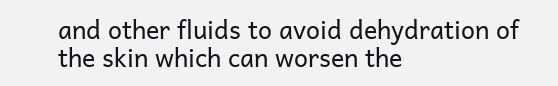and other fluids to avoid dehydration of the skin which can worsen the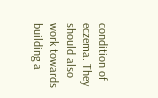condition of eczema. They should also work towards building a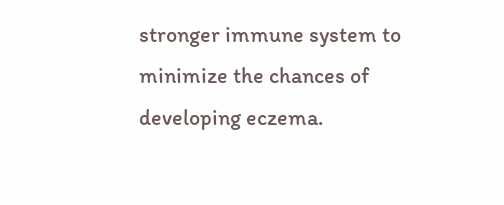stronger immune system to minimize the chances of developing eczema.